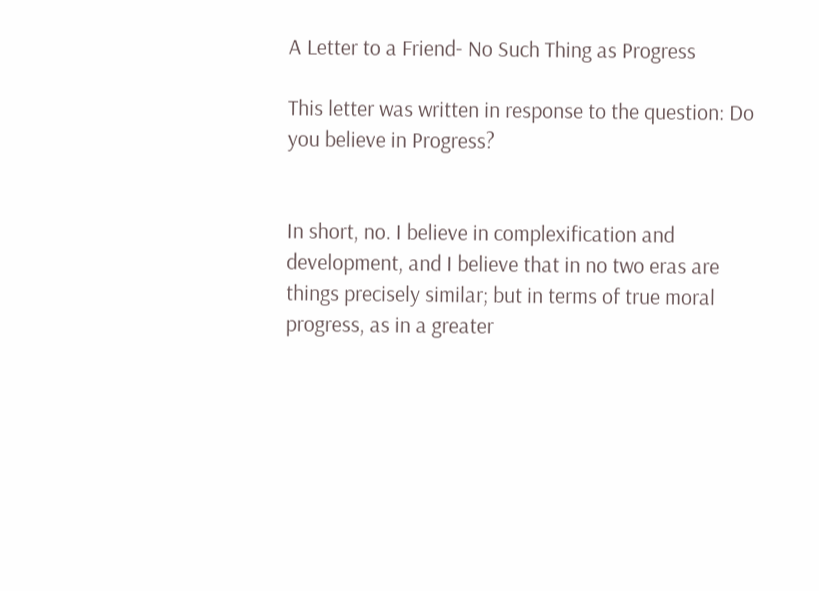A Letter to a Friend- No Such Thing as Progress

This letter was written in response to the question: Do you believe in Progress?


In short, no. I believe in complexification and development, and I believe that in no two eras are things precisely similar; but in terms of true moral progress, as in a greater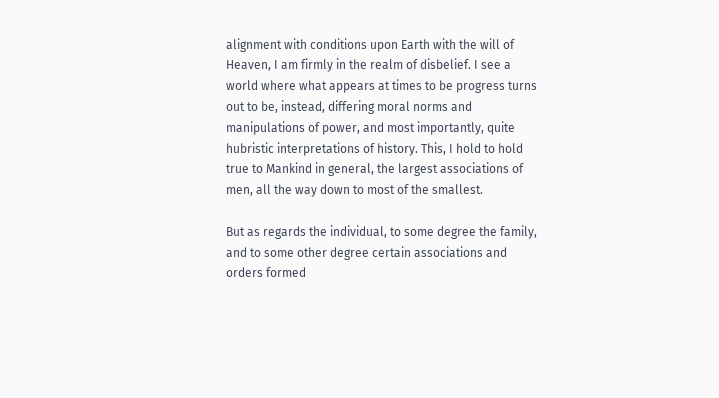alignment with conditions upon Earth with the will of Heaven, I am firmly in the realm of disbelief. I see a world where what appears at times to be progress turns out to be, instead, differing moral norms and manipulations of power, and most importantly, quite hubristic interpretations of history. This, I hold to hold true to Mankind in general, the largest associations of men, all the way down to most of the smallest.

But as regards the individual, to some degree the family, and to some other degree certain associations and orders formed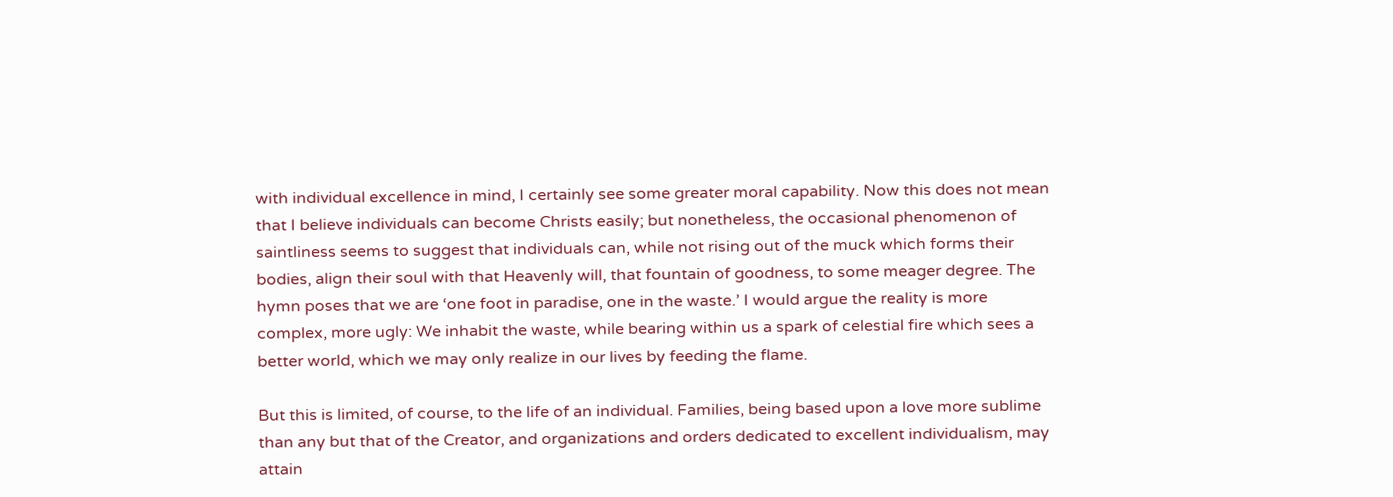with individual excellence in mind, I certainly see some greater moral capability. Now this does not mean that I believe individuals can become Christs easily; but nonetheless, the occasional phenomenon of saintliness seems to suggest that individuals can, while not rising out of the muck which forms their bodies, align their soul with that Heavenly will, that fountain of goodness, to some meager degree. The hymn poses that we are ‘one foot in paradise, one in the waste.’ I would argue the reality is more complex, more ugly: We inhabit the waste, while bearing within us a spark of celestial fire which sees a better world, which we may only realize in our lives by feeding the flame.

But this is limited, of course, to the life of an individual. Families, being based upon a love more sublime than any but that of the Creator, and organizations and orders dedicated to excellent individualism, may attain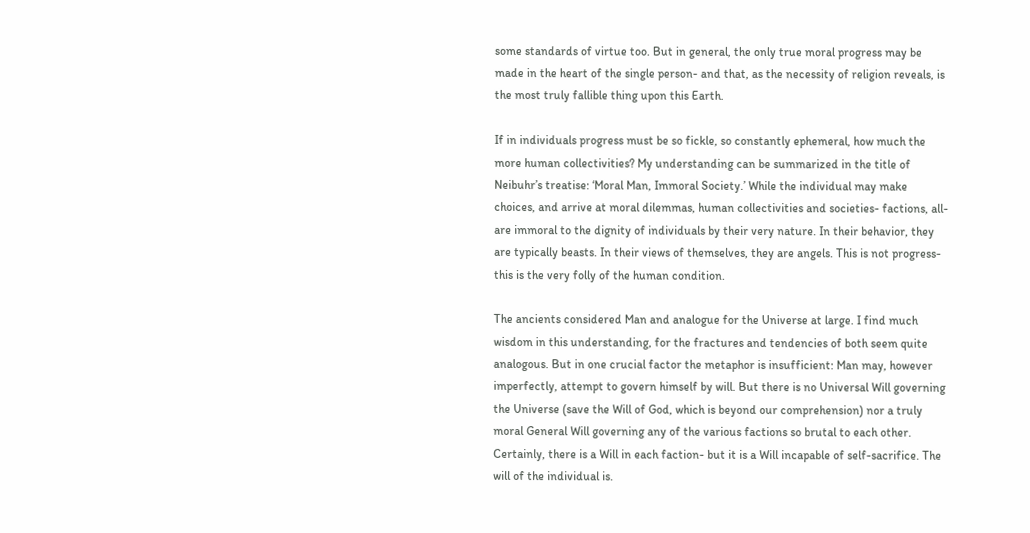some standards of virtue too. But in general, the only true moral progress may be made in the heart of the single person- and that, as the necessity of religion reveals, is the most truly fallible thing upon this Earth.

If in individuals progress must be so fickle, so constantly ephemeral, how much the more human collectivities? My understanding can be summarized in the title of Neibuhr’s treatise: ‘Moral Man, Immoral Society.’ While the individual may make choices, and arrive at moral dilemmas, human collectivities and societies- factions, all- are immoral to the dignity of individuals by their very nature. In their behavior, they are typically beasts. In their views of themselves, they are angels. This is not progress- this is the very folly of the human condition.

The ancients considered Man and analogue for the Universe at large. I find much wisdom in this understanding, for the fractures and tendencies of both seem quite analogous. But in one crucial factor the metaphor is insufficient: Man may, however imperfectly, attempt to govern himself by will. But there is no Universal Will governing the Universe (save the Will of God, which is beyond our comprehension) nor a truly moral General Will governing any of the various factions so brutal to each other. Certainly, there is a Will in each faction- but it is a Will incapable of self-sacrifice. The will of the individual is.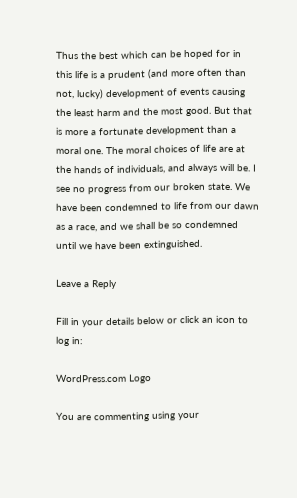Thus the best which can be hoped for in this life is a prudent (and more often than not, lucky) development of events causing the least harm and the most good. But that is more a fortunate development than a moral one. The moral choices of life are at the hands of individuals, and always will be. I see no progress from our broken state. We have been condemned to life from our dawn as a race, and we shall be so condemned until we have been extinguished.

Leave a Reply

Fill in your details below or click an icon to log in:

WordPress.com Logo

You are commenting using your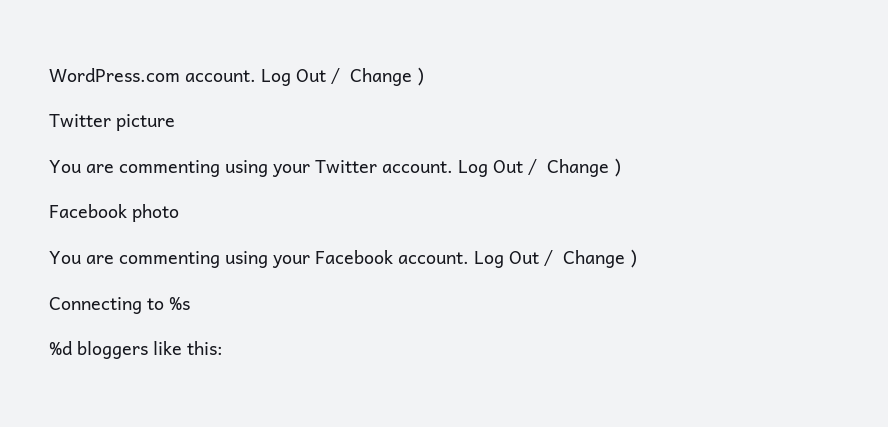WordPress.com account. Log Out /  Change )

Twitter picture

You are commenting using your Twitter account. Log Out /  Change )

Facebook photo

You are commenting using your Facebook account. Log Out /  Change )

Connecting to %s

%d bloggers like this: